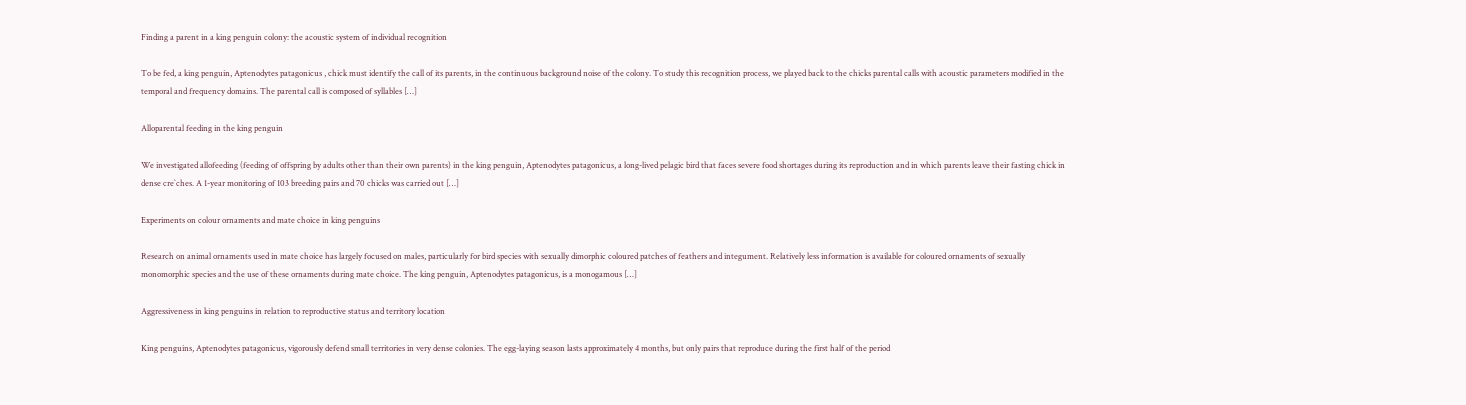Finding a parent in a king penguin colony: the acoustic system of individual recognition

To be fed, a king penguin, Aptenodytes patagonicus , chick must identify the call of its parents, in the continuous background noise of the colony. To study this recognition process, we played back to the chicks parental calls with acoustic parameters modified in the temporal and frequency domains. The parental call is composed of syllables […]

Alloparental feeding in the king penguin

We investigated allofeeding (feeding of offspring by adults other than their own parents) in the king penguin, Aptenodytes patagonicus, a long-lived pelagic bird that faces severe food shortages during its reproduction and in which parents leave their fasting chick in dense cre`ches. A 1-year monitoring of 103 breeding pairs and 70 chicks was carried out […]

Experiments on colour ornaments and mate choice in king penguins

Research on animal ornaments used in mate choice has largely focused on males, particularly for bird species with sexually dimorphic coloured patches of feathers and integument. Relatively less information is available for coloured ornaments of sexually monomorphic species and the use of these ornaments during mate choice. The king penguin, Aptenodytes patagonicus, is a monogamous […]

Aggressiveness in king penguins in relation to reproductive status and territory location

King penguins, Aptenodytes patagonicus, vigorously defend small territories in very dense colonies. The egg-laying season lasts approximately 4 months, but only pairs that reproduce during the first half of the period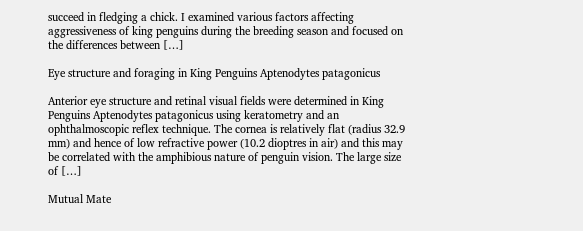succeed in fledging a chick. I examined various factors affecting aggressiveness of king penguins during the breeding season and focused on the differences between […]

Eye structure and foraging in King Penguins Aptenodytes patagonicus

Anterior eye structure and retinal visual fields were determined in King Penguins Aptenodytes patagonicus using keratometry and an ophthalmoscopic reflex technique. The cornea is relatively flat (radius 32.9 mm) and hence of low refractive power (10.2 dioptres in air) and this may be correlated with the amphibious nature of penguin vision. The large size of […]

Mutual Mate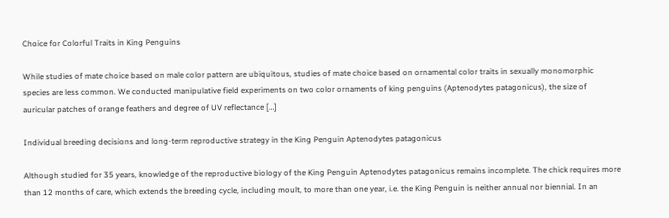Choice for Colorful Traits in King Penguins

While studies of mate choice based on male color pattern are ubiquitous, studies of mate choice based on ornamental color traits in sexually monomorphic species are less common. We conducted manipulative field experiments on two color ornaments of king penguins (Aptenodytes patagonicus), the size of auricular patches of orange feathers and degree of UV reflectance […]

Individual breeding decisions and long-term reproductive strategy in the King Penguin Aptenodytes patagonicus

Although studied for 35 years, knowledge of the reproductive biology of the King Penguin Aptenodytes patagonicus remains incomplete. The chick requires more than 12 months of care, which extends the breeding cycle, including moult, to more than one year, i.e. the King Penguin is neither annual nor biennial. In an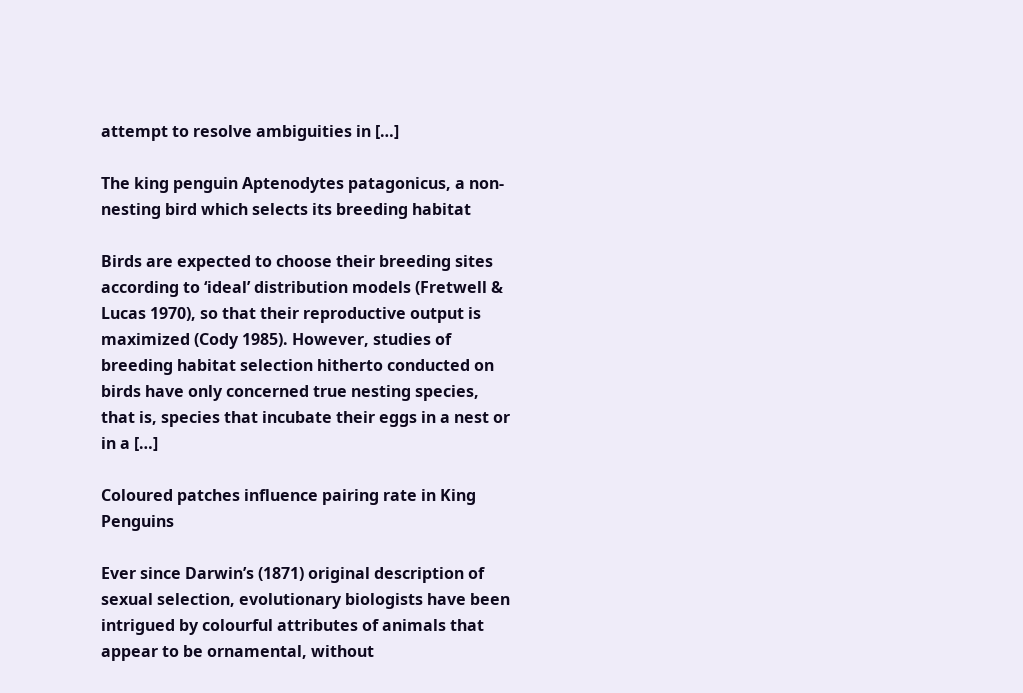attempt to resolve ambiguities in […]

The king penguin Aptenodytes patagonicus, a non-nesting bird which selects its breeding habitat

Birds are expected to choose their breeding sites according to ‘ideal’ distribution models (Fretwell & Lucas 1970), so that their reproductive output is maximized (Cody 1985). However, studies of breeding habitat selection hitherto conducted on birds have only concerned true nesting species, that is, species that incubate their eggs in a nest or in a […]

Coloured patches influence pairing rate in King Penguins

Ever since Darwin’s (1871) original description of sexual selection, evolutionary biologists have been intrigued by colourful attributes of animals that appear to be ornamental, without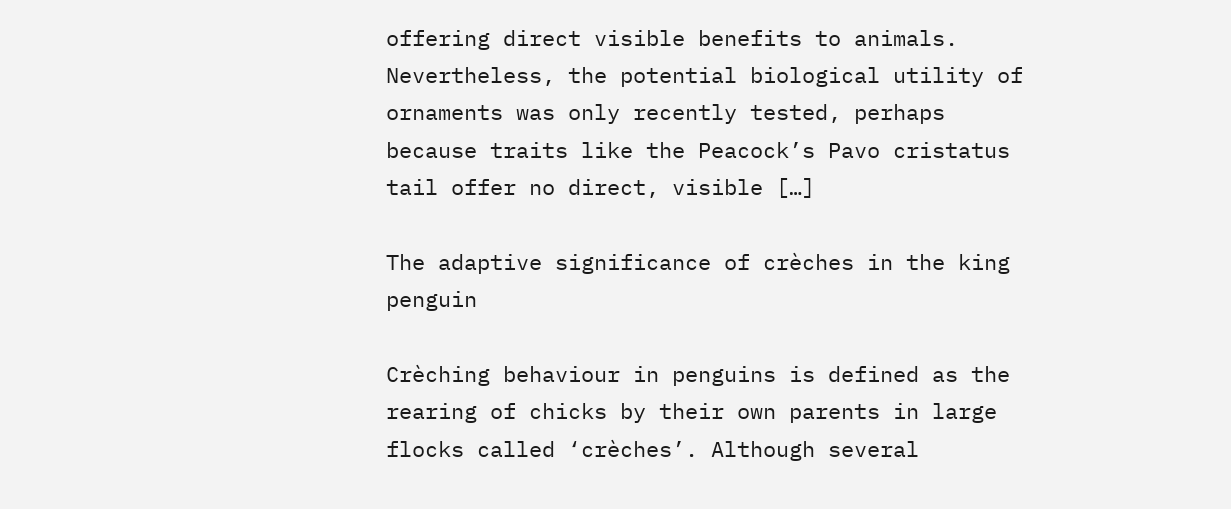offering direct visible benefits to animals. Nevertheless, the potential biological utility of ornaments was only recently tested, perhaps because traits like the Peacock’s Pavo cristatus tail offer no direct, visible […]

The adaptive significance of crèches in the king penguin

Crèching behaviour in penguins is defined as the rearing of chicks by their own parents in large flocks called ‘crèches’. Although several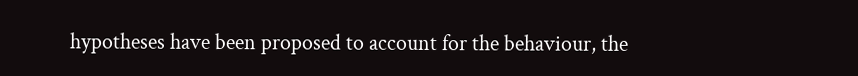hypotheses have been proposed to account for the behaviour, the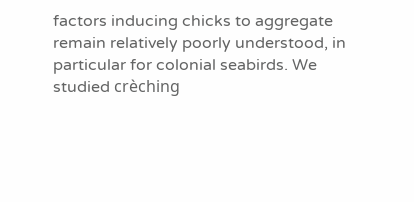factors inducing chicks to aggregate remain relatively poorly understood, in particular for colonial seabirds. We studied crèching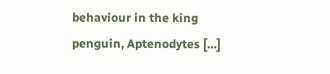behaviour in the king penguin, Aptenodytes […]